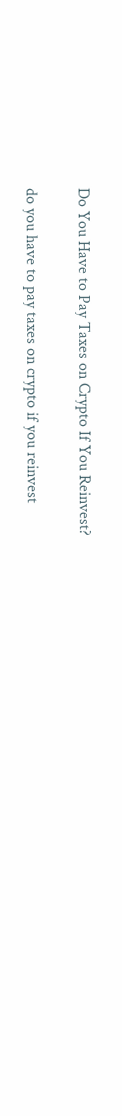Do You Have to Pay Taxes on Crypto If You Reinvest?

do you have to pay taxes on crypto if you reinvest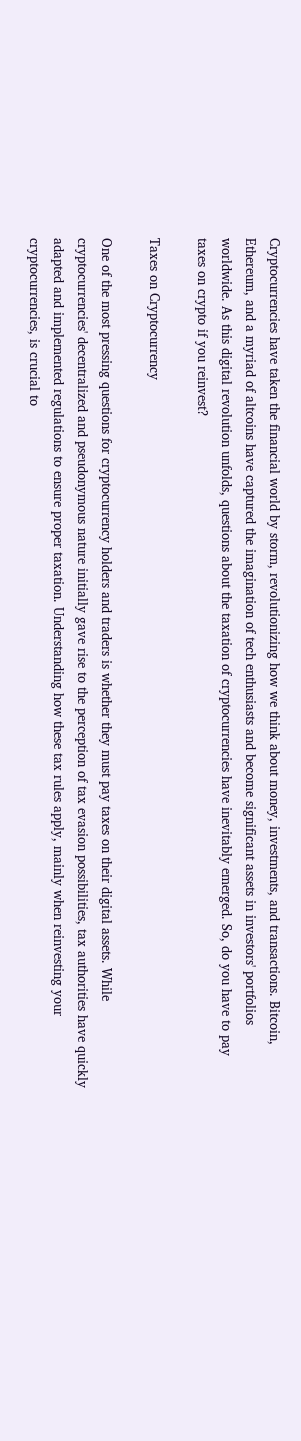Cryptocurrencies have taken the financial world by storm, revolutionizing how we think about money, investments, and transactions. Bitcoin, Ethereum, and a myriad of altcoins have captured the imagination of tech enthusiasts and become significant assets in investors' portfolios worldwide. As this digital revolution unfolds, questions about the taxation of cryptocurrencies have inevitably emerged. So, do you have to pay taxes on crypto if you reinvest?

Taxes on Cryptocurrency

One of the most pressing questions for cryptocurrency holders and traders is whether they must pay taxes on their digital assets. While cryptocurrencies' decentralized and pseudonymous nature initially gave rise to the perception of tax evasion possibilities, tax authorities have quickly adapted and implemented regulations to ensure proper taxation. Understanding how these tax rules apply, mainly when reinvesting your cryptocurrencies, is crucial to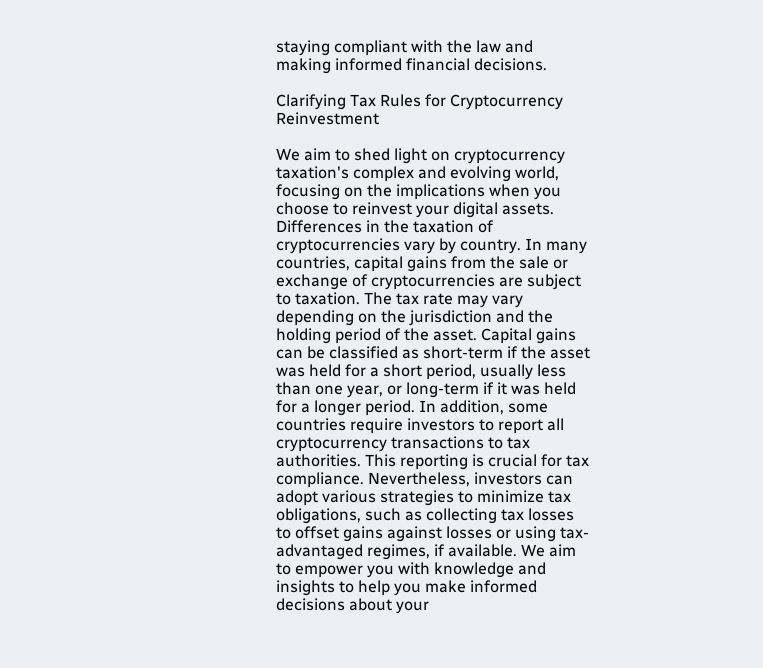staying compliant with the law and making informed financial decisions.

Clarifying Tax Rules for Cryptocurrency Reinvestment

We aim to shed light on cryptocurrency taxation's complex and evolving world, focusing on the implications when you choose to reinvest your digital assets. Differences in the taxation of cryptocurrencies vary by country. In many countries, capital gains from the sale or exchange of cryptocurrencies are subject to taxation. The tax rate may vary depending on the jurisdiction and the holding period of the asset. Capital gains can be classified as short-term if the asset was held for a short period, usually less than one year, or long-term if it was held for a longer period. In addition, some countries require investors to report all cryptocurrency transactions to tax authorities. This reporting is crucial for tax compliance. Nevertheless, investors can adopt various strategies to minimize tax obligations, such as collecting tax losses to offset gains against losses or using tax-advantaged regimes, if available. We aim to empower you with knowledge and insights to help you make informed decisions about your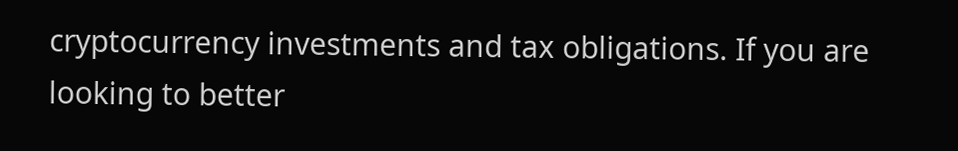cryptocurrency investments and tax obligations. If you are looking to better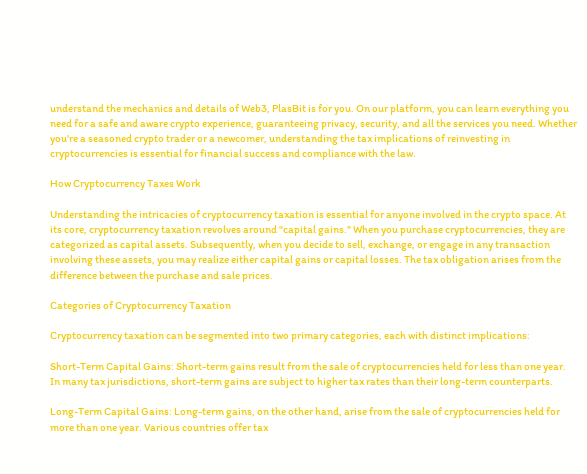understand the mechanics and details of Web3, PlasBit is for you. On our platform, you can learn everything you need for a safe and aware crypto experience, guaranteeing privacy, security, and all the services you need. Whether you're a seasoned crypto trader or a newcomer, understanding the tax implications of reinvesting in cryptocurrencies is essential for financial success and compliance with the law.

How Cryptocurrency Taxes Work

Understanding the intricacies of cryptocurrency taxation is essential for anyone involved in the crypto space. At its core, cryptocurrency taxation revolves around "capital gains." When you purchase cryptocurrencies, they are categorized as capital assets. Subsequently, when you decide to sell, exchange, or engage in any transaction involving these assets, you may realize either capital gains or capital losses. The tax obligation arises from the difference between the purchase and sale prices.

Categories of Cryptocurrency Taxation

Cryptocurrency taxation can be segmented into two primary categories, each with distinct implications:

Short-Term Capital Gains: Short-term gains result from the sale of cryptocurrencies held for less than one year. In many tax jurisdictions, short-term gains are subject to higher tax rates than their long-term counterparts.

Long-Term Capital Gains: Long-term gains, on the other hand, arise from the sale of cryptocurrencies held for more than one year. Various countries offer tax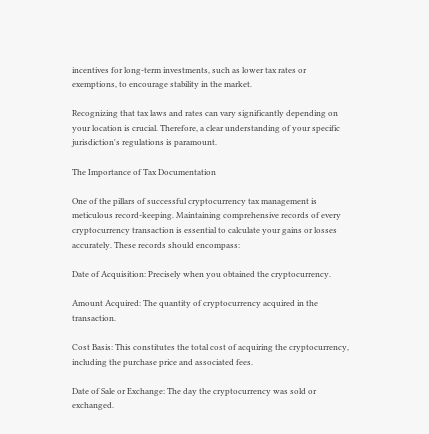incentives for long-term investments, such as lower tax rates or exemptions, to encourage stability in the market.

Recognizing that tax laws and rates can vary significantly depending on your location is crucial. Therefore, a clear understanding of your specific jurisdiction's regulations is paramount.

The Importance of Tax Documentation

One of the pillars of successful cryptocurrency tax management is meticulous record-keeping. Maintaining comprehensive records of every cryptocurrency transaction is essential to calculate your gains or losses accurately. These records should encompass:

Date of Acquisition: Precisely when you obtained the cryptocurrency.

Amount Acquired: The quantity of cryptocurrency acquired in the transaction.

Cost Basis: This constitutes the total cost of acquiring the cryptocurrency, including the purchase price and associated fees.

Date of Sale or Exchange: The day the cryptocurrency was sold or exchanged.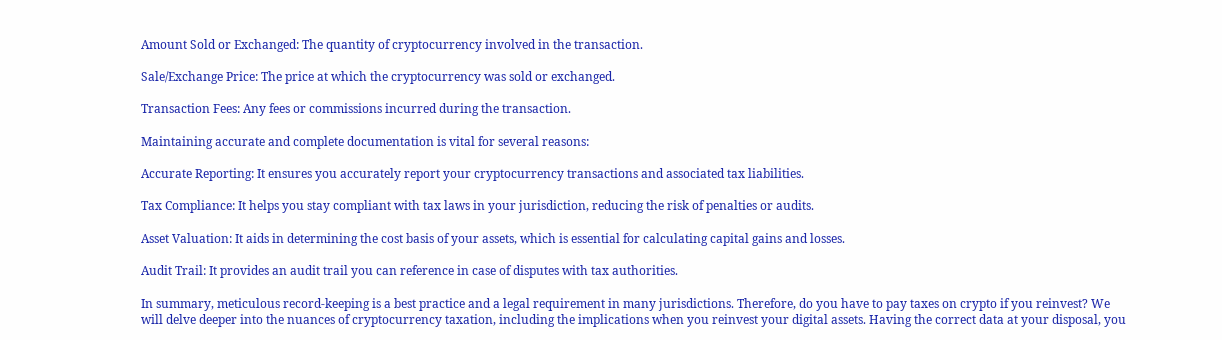Amount Sold or Exchanged: The quantity of cryptocurrency involved in the transaction.

Sale/Exchange Price: The price at which the cryptocurrency was sold or exchanged.

Transaction Fees: Any fees or commissions incurred during the transaction.

Maintaining accurate and complete documentation is vital for several reasons:

Accurate Reporting: It ensures you accurately report your cryptocurrency transactions and associated tax liabilities.

Tax Compliance: It helps you stay compliant with tax laws in your jurisdiction, reducing the risk of penalties or audits.

Asset Valuation: It aids in determining the cost basis of your assets, which is essential for calculating capital gains and losses.

Audit Trail: It provides an audit trail you can reference in case of disputes with tax authorities.

In summary, meticulous record-keeping is a best practice and a legal requirement in many jurisdictions. Therefore, do you have to pay taxes on crypto if you reinvest? We will delve deeper into the nuances of cryptocurrency taxation, including the implications when you reinvest your digital assets. Having the correct data at your disposal, you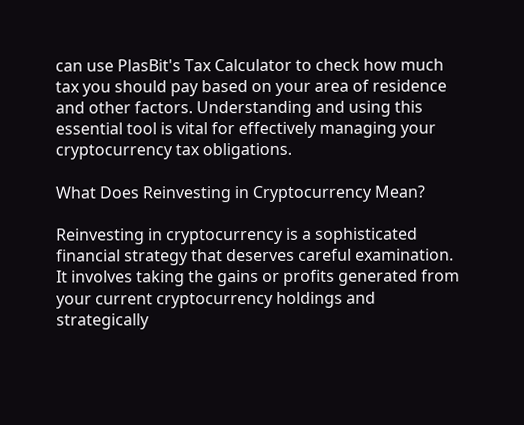can use PlasBit's Tax Calculator to check how much tax you should pay based on your area of residence and other factors. Understanding and using this essential tool is vital for effectively managing your cryptocurrency tax obligations.

What Does Reinvesting in Cryptocurrency Mean?

Reinvesting in cryptocurrency is a sophisticated financial strategy that deserves careful examination. It involves taking the gains or profits generated from your current cryptocurrency holdings and strategically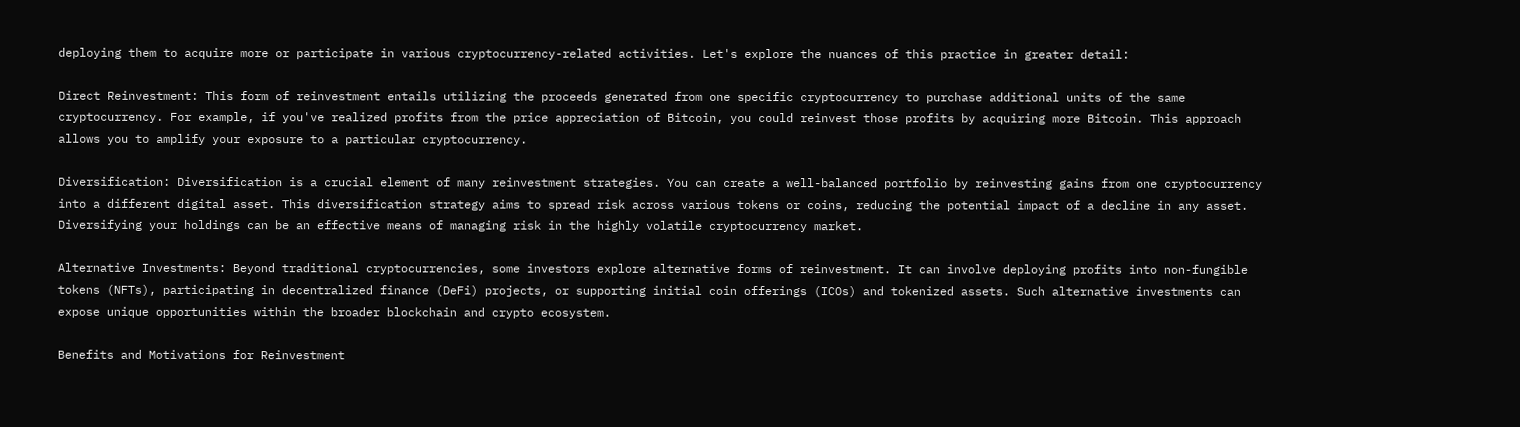deploying them to acquire more or participate in various cryptocurrency-related activities. Let's explore the nuances of this practice in greater detail:

Direct Reinvestment: This form of reinvestment entails utilizing the proceeds generated from one specific cryptocurrency to purchase additional units of the same cryptocurrency. For example, if you've realized profits from the price appreciation of Bitcoin, you could reinvest those profits by acquiring more Bitcoin. This approach allows you to amplify your exposure to a particular cryptocurrency.

Diversification: Diversification is a crucial element of many reinvestment strategies. You can create a well-balanced portfolio by reinvesting gains from one cryptocurrency into a different digital asset. This diversification strategy aims to spread risk across various tokens or coins, reducing the potential impact of a decline in any asset. Diversifying your holdings can be an effective means of managing risk in the highly volatile cryptocurrency market.

Alternative Investments: Beyond traditional cryptocurrencies, some investors explore alternative forms of reinvestment. It can involve deploying profits into non-fungible tokens (NFTs), participating in decentralized finance (DeFi) projects, or supporting initial coin offerings (ICOs) and tokenized assets. Such alternative investments can expose unique opportunities within the broader blockchain and crypto ecosystem.

Benefits and Motivations for Reinvestment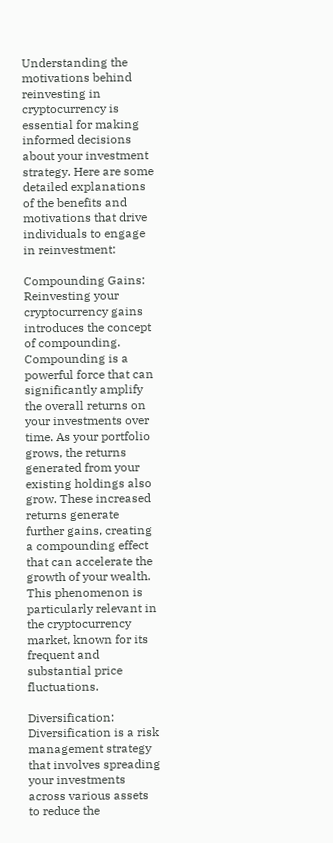Understanding the motivations behind reinvesting in cryptocurrency is essential for making informed decisions about your investment strategy. Here are some detailed explanations of the benefits and motivations that drive individuals to engage in reinvestment:

Compounding Gains: Reinvesting your cryptocurrency gains introduces the concept of compounding. Compounding is a powerful force that can significantly amplify the overall returns on your investments over time. As your portfolio grows, the returns generated from your existing holdings also grow. These increased returns generate further gains, creating a compounding effect that can accelerate the growth of your wealth. This phenomenon is particularly relevant in the cryptocurrency market, known for its frequent and substantial price fluctuations.

Diversification: Diversification is a risk management strategy that involves spreading your investments across various assets to reduce the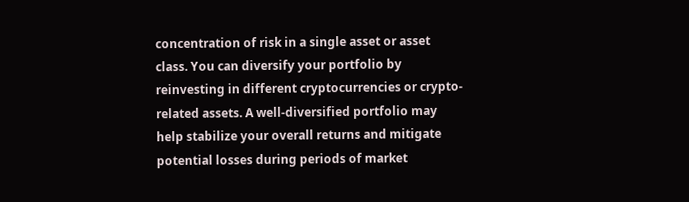concentration of risk in a single asset or asset class. You can diversify your portfolio by reinvesting in different cryptocurrencies or crypto-related assets. A well-diversified portfolio may help stabilize your overall returns and mitigate potential losses during periods of market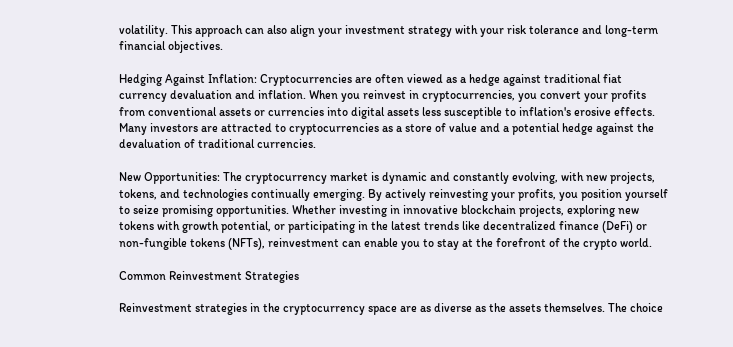volatility. This approach can also align your investment strategy with your risk tolerance and long-term financial objectives.

Hedging Against Inflation: Cryptocurrencies are often viewed as a hedge against traditional fiat currency devaluation and inflation. When you reinvest in cryptocurrencies, you convert your profits from conventional assets or currencies into digital assets less susceptible to inflation's erosive effects. Many investors are attracted to cryptocurrencies as a store of value and a potential hedge against the devaluation of traditional currencies.

New Opportunities: The cryptocurrency market is dynamic and constantly evolving, with new projects, tokens, and technologies continually emerging. By actively reinvesting your profits, you position yourself to seize promising opportunities. Whether investing in innovative blockchain projects, exploring new tokens with growth potential, or participating in the latest trends like decentralized finance (DeFi) or non-fungible tokens (NFTs), reinvestment can enable you to stay at the forefront of the crypto world.

Common Reinvestment Strategies

Reinvestment strategies in the cryptocurrency space are as diverse as the assets themselves. The choice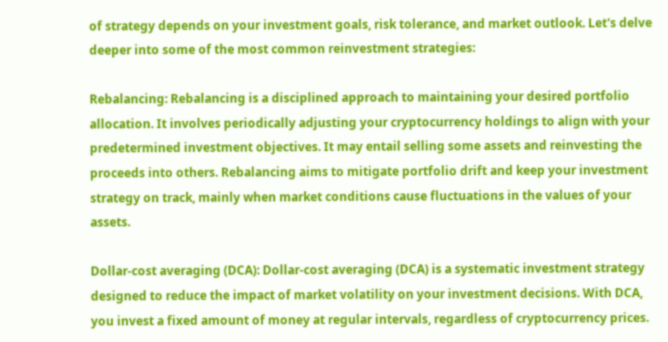of strategy depends on your investment goals, risk tolerance, and market outlook. Let's delve deeper into some of the most common reinvestment strategies:

Rebalancing: Rebalancing is a disciplined approach to maintaining your desired portfolio allocation. It involves periodically adjusting your cryptocurrency holdings to align with your predetermined investment objectives. It may entail selling some assets and reinvesting the proceeds into others. Rebalancing aims to mitigate portfolio drift and keep your investment strategy on track, mainly when market conditions cause fluctuations in the values of your assets.

Dollar-cost averaging (DCA): Dollar-cost averaging (DCA) is a systematic investment strategy designed to reduce the impact of market volatility on your investment decisions. With DCA, you invest a fixed amount of money at regular intervals, regardless of cryptocurrency prices.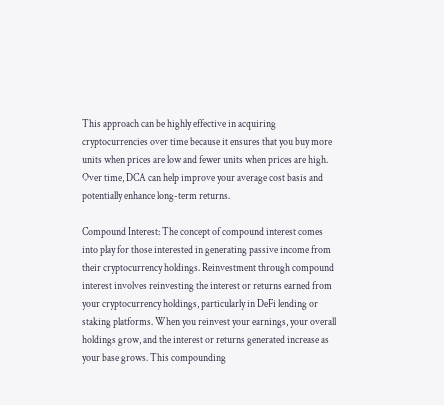This approach can be highly effective in acquiring cryptocurrencies over time because it ensures that you buy more units when prices are low and fewer units when prices are high. Over time, DCA can help improve your average cost basis and potentially enhance long-term returns.

Compound Interest: The concept of compound interest comes into play for those interested in generating passive income from their cryptocurrency holdings. Reinvestment through compound interest involves reinvesting the interest or returns earned from your cryptocurrency holdings, particularly in DeFi lending or staking platforms. When you reinvest your earnings, your overall holdings grow, and the interest or returns generated increase as your base grows. This compounding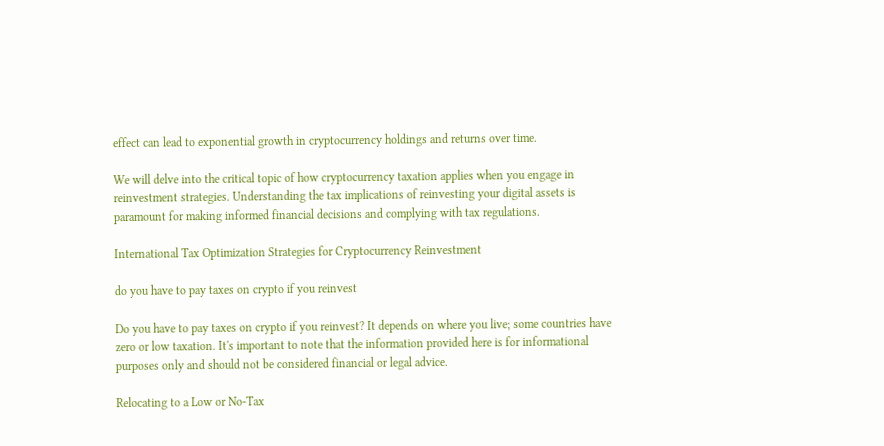effect can lead to exponential growth in cryptocurrency holdings and returns over time.

We will delve into the critical topic of how cryptocurrency taxation applies when you engage in reinvestment strategies. Understanding the tax implications of reinvesting your digital assets is paramount for making informed financial decisions and complying with tax regulations.

International Tax Optimization Strategies for Cryptocurrency Reinvestment

do you have to pay taxes on crypto if you reinvest

Do you have to pay taxes on crypto if you reinvest? It depends on where you live; some countries have zero or low taxation. It's important to note that the information provided here is for informational purposes only and should not be considered financial or legal advice.

Relocating to a Low or No-Tax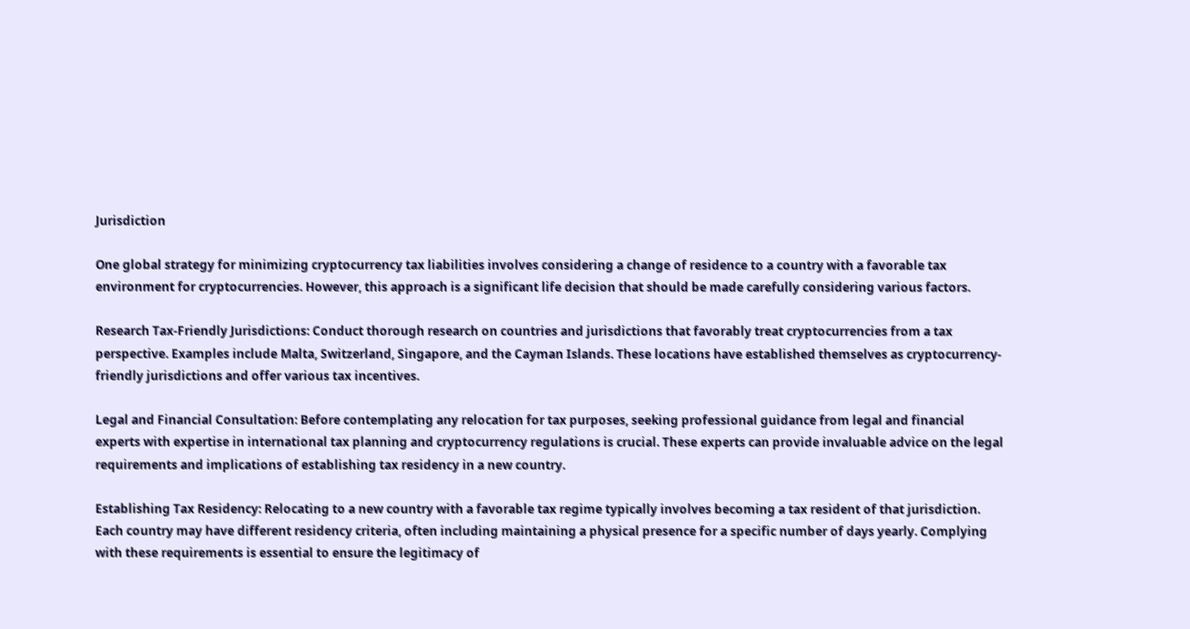Jurisdiction

One global strategy for minimizing cryptocurrency tax liabilities involves considering a change of residence to a country with a favorable tax environment for cryptocurrencies. However, this approach is a significant life decision that should be made carefully considering various factors.

Research Tax-Friendly Jurisdictions: Conduct thorough research on countries and jurisdictions that favorably treat cryptocurrencies from a tax perspective. Examples include Malta, Switzerland, Singapore, and the Cayman Islands. These locations have established themselves as cryptocurrency-friendly jurisdictions and offer various tax incentives.

Legal and Financial Consultation: Before contemplating any relocation for tax purposes, seeking professional guidance from legal and financial experts with expertise in international tax planning and cryptocurrency regulations is crucial. These experts can provide invaluable advice on the legal requirements and implications of establishing tax residency in a new country.

Establishing Tax Residency: Relocating to a new country with a favorable tax regime typically involves becoming a tax resident of that jurisdiction. Each country may have different residency criteria, often including maintaining a physical presence for a specific number of days yearly. Complying with these requirements is essential to ensure the legitimacy of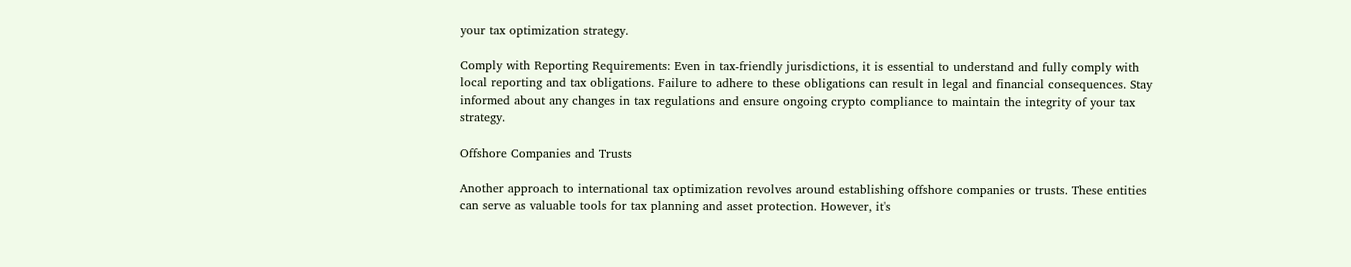your tax optimization strategy.

Comply with Reporting Requirements: Even in tax-friendly jurisdictions, it is essential to understand and fully comply with local reporting and tax obligations. Failure to adhere to these obligations can result in legal and financial consequences. Stay informed about any changes in tax regulations and ensure ongoing crypto compliance to maintain the integrity of your tax strategy.

Offshore Companies and Trusts

Another approach to international tax optimization revolves around establishing offshore companies or trusts. These entities can serve as valuable tools for tax planning and asset protection. However, it's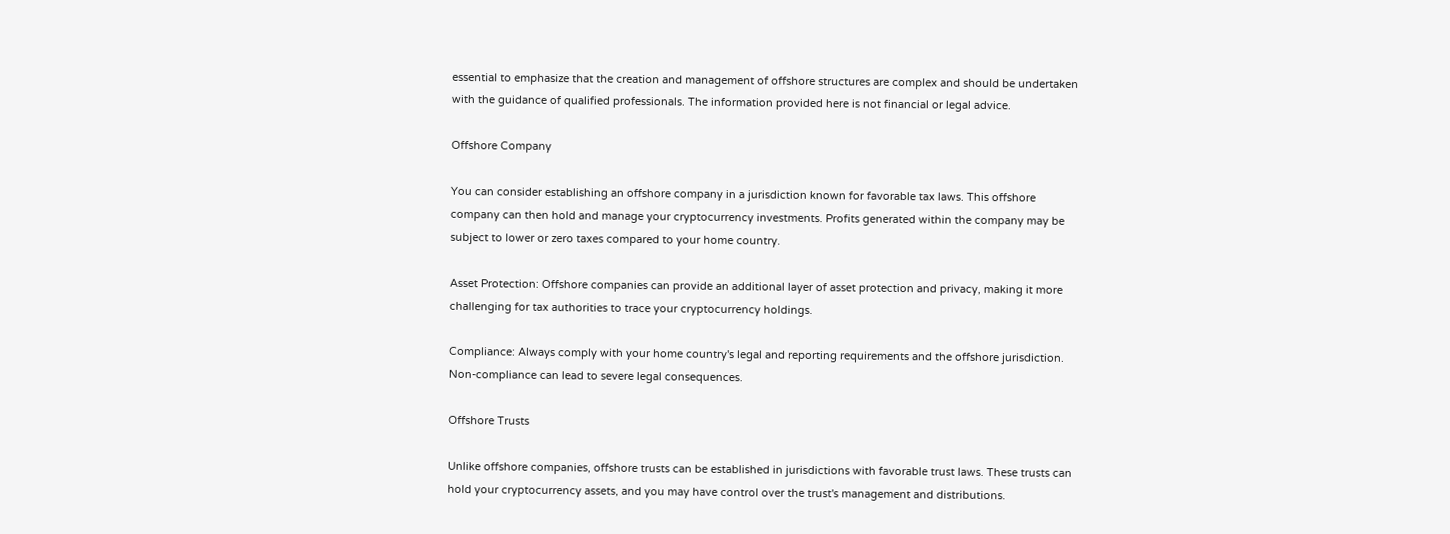essential to emphasize that the creation and management of offshore structures are complex and should be undertaken with the guidance of qualified professionals. The information provided here is not financial or legal advice.

Offshore Company

You can consider establishing an offshore company in a jurisdiction known for favorable tax laws. This offshore company can then hold and manage your cryptocurrency investments. Profits generated within the company may be subject to lower or zero taxes compared to your home country.

Asset Protection: Offshore companies can provide an additional layer of asset protection and privacy, making it more challenging for tax authorities to trace your cryptocurrency holdings.

Compliance: Always comply with your home country's legal and reporting requirements and the offshore jurisdiction. Non-compliance can lead to severe legal consequences.

Offshore Trusts

Unlike offshore companies, offshore trusts can be established in jurisdictions with favorable trust laws. These trusts can hold your cryptocurrency assets, and you may have control over the trust's management and distributions.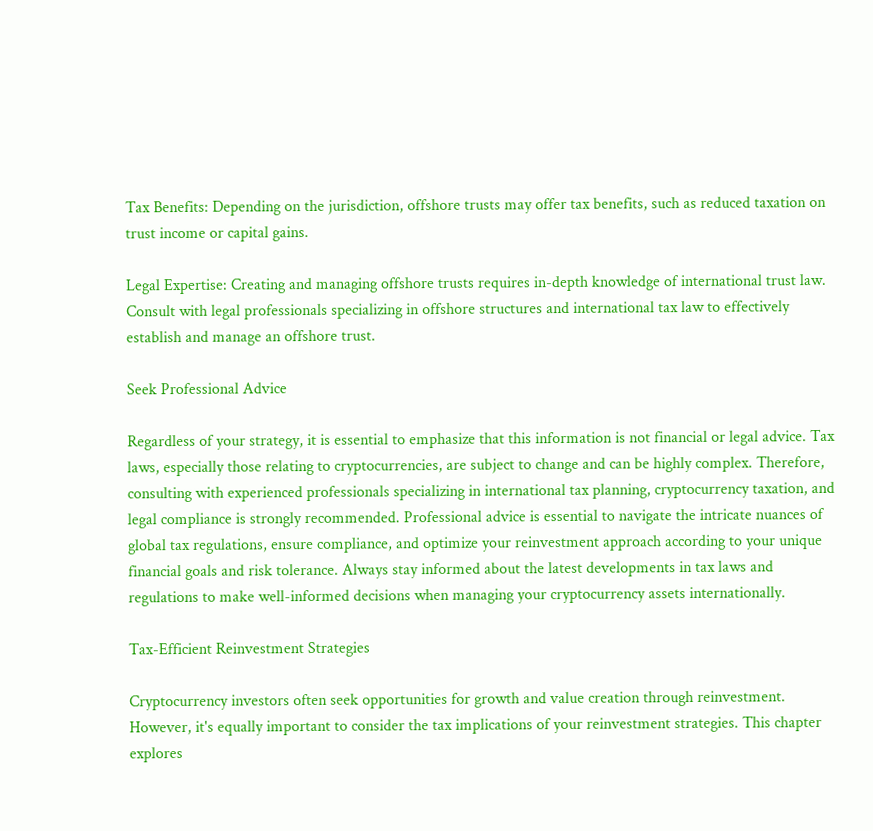Tax Benefits: Depending on the jurisdiction, offshore trusts may offer tax benefits, such as reduced taxation on trust income or capital gains.

Legal Expertise: Creating and managing offshore trusts requires in-depth knowledge of international trust law. Consult with legal professionals specializing in offshore structures and international tax law to effectively establish and manage an offshore trust.

Seek Professional Advice

Regardless of your strategy, it is essential to emphasize that this information is not financial or legal advice. Tax laws, especially those relating to cryptocurrencies, are subject to change and can be highly complex. Therefore, consulting with experienced professionals specializing in international tax planning, cryptocurrency taxation, and legal compliance is strongly recommended. Professional advice is essential to navigate the intricate nuances of global tax regulations, ensure compliance, and optimize your reinvestment approach according to your unique financial goals and risk tolerance. Always stay informed about the latest developments in tax laws and regulations to make well-informed decisions when managing your cryptocurrency assets internationally.

Tax-Efficient Reinvestment Strategies

Cryptocurrency investors often seek opportunities for growth and value creation through reinvestment. However, it's equally important to consider the tax implications of your reinvestment strategies. This chapter explores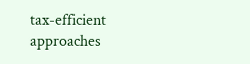tax-efficient approaches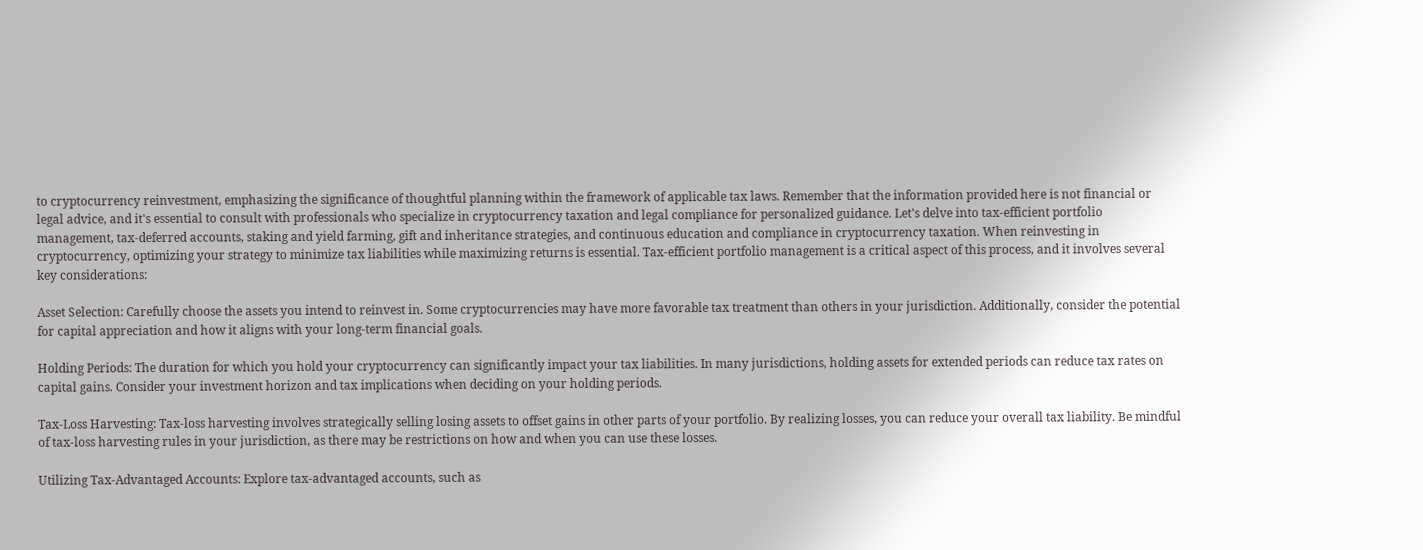to cryptocurrency reinvestment, emphasizing the significance of thoughtful planning within the framework of applicable tax laws. Remember that the information provided here is not financial or legal advice, and it's essential to consult with professionals who specialize in cryptocurrency taxation and legal compliance for personalized guidance. Let's delve into tax-efficient portfolio management, tax-deferred accounts, staking and yield farming, gift and inheritance strategies, and continuous education and compliance in cryptocurrency taxation. When reinvesting in cryptocurrency, optimizing your strategy to minimize tax liabilities while maximizing returns is essential. Tax-efficient portfolio management is a critical aspect of this process, and it involves several key considerations:

Asset Selection: Carefully choose the assets you intend to reinvest in. Some cryptocurrencies may have more favorable tax treatment than others in your jurisdiction. Additionally, consider the potential for capital appreciation and how it aligns with your long-term financial goals.

Holding Periods: The duration for which you hold your cryptocurrency can significantly impact your tax liabilities. In many jurisdictions, holding assets for extended periods can reduce tax rates on capital gains. Consider your investment horizon and tax implications when deciding on your holding periods.

Tax-Loss Harvesting: Tax-loss harvesting involves strategically selling losing assets to offset gains in other parts of your portfolio. By realizing losses, you can reduce your overall tax liability. Be mindful of tax-loss harvesting rules in your jurisdiction, as there may be restrictions on how and when you can use these losses.

Utilizing Tax-Advantaged Accounts: Explore tax-advantaged accounts, such as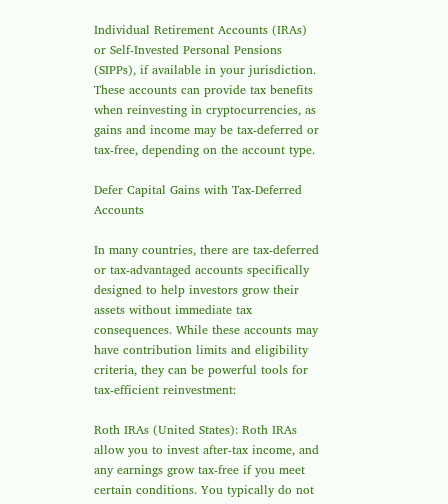Individual Retirement Accounts (IRAs) or Self-Invested Personal Pensions (SIPPs), if available in your jurisdiction. These accounts can provide tax benefits when reinvesting in cryptocurrencies, as gains and income may be tax-deferred or tax-free, depending on the account type.

Defer Capital Gains with Tax-Deferred Accounts

In many countries, there are tax-deferred or tax-advantaged accounts specifically designed to help investors grow their assets without immediate tax consequences. While these accounts may have contribution limits and eligibility criteria, they can be powerful tools for tax-efficient reinvestment:

Roth IRAs (United States): Roth IRAs allow you to invest after-tax income, and any earnings grow tax-free if you meet certain conditions. You typically do not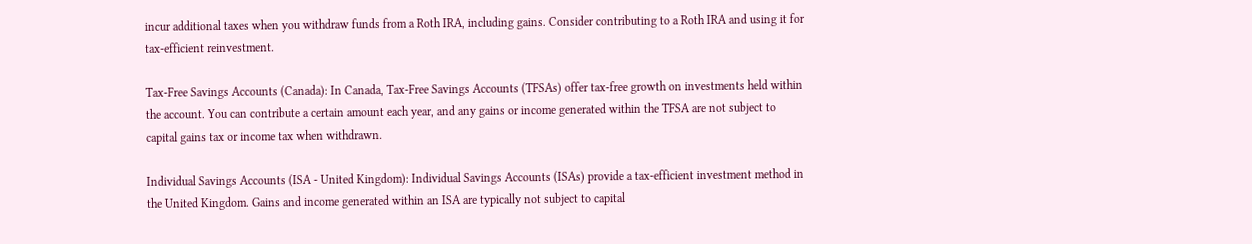incur additional taxes when you withdraw funds from a Roth IRA, including gains. Consider contributing to a Roth IRA and using it for tax-efficient reinvestment.

Tax-Free Savings Accounts (Canada): In Canada, Tax-Free Savings Accounts (TFSAs) offer tax-free growth on investments held within the account. You can contribute a certain amount each year, and any gains or income generated within the TFSA are not subject to capital gains tax or income tax when withdrawn.

Individual Savings Accounts (ISA - United Kingdom): Individual Savings Accounts (ISAs) provide a tax-efficient investment method in the United Kingdom. Gains and income generated within an ISA are typically not subject to capital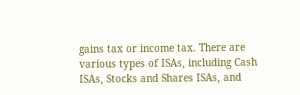gains tax or income tax. There are various types of ISAs, including Cash ISAs, Stocks and Shares ISAs, and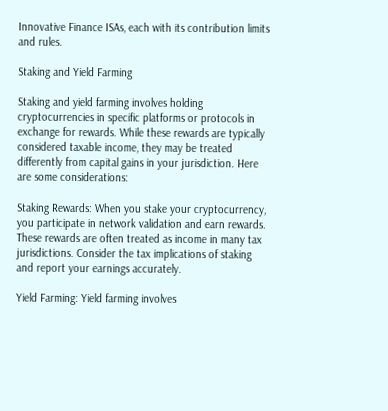Innovative Finance ISAs, each with its contribution limits and rules.

Staking and Yield Farming

Staking and yield farming involves holding cryptocurrencies in specific platforms or protocols in exchange for rewards. While these rewards are typically considered taxable income, they may be treated differently from capital gains in your jurisdiction. Here are some considerations:

Staking Rewards: When you stake your cryptocurrency, you participate in network validation and earn rewards. These rewards are often treated as income in many tax jurisdictions. Consider the tax implications of staking and report your earnings accurately.

Yield Farming: Yield farming involves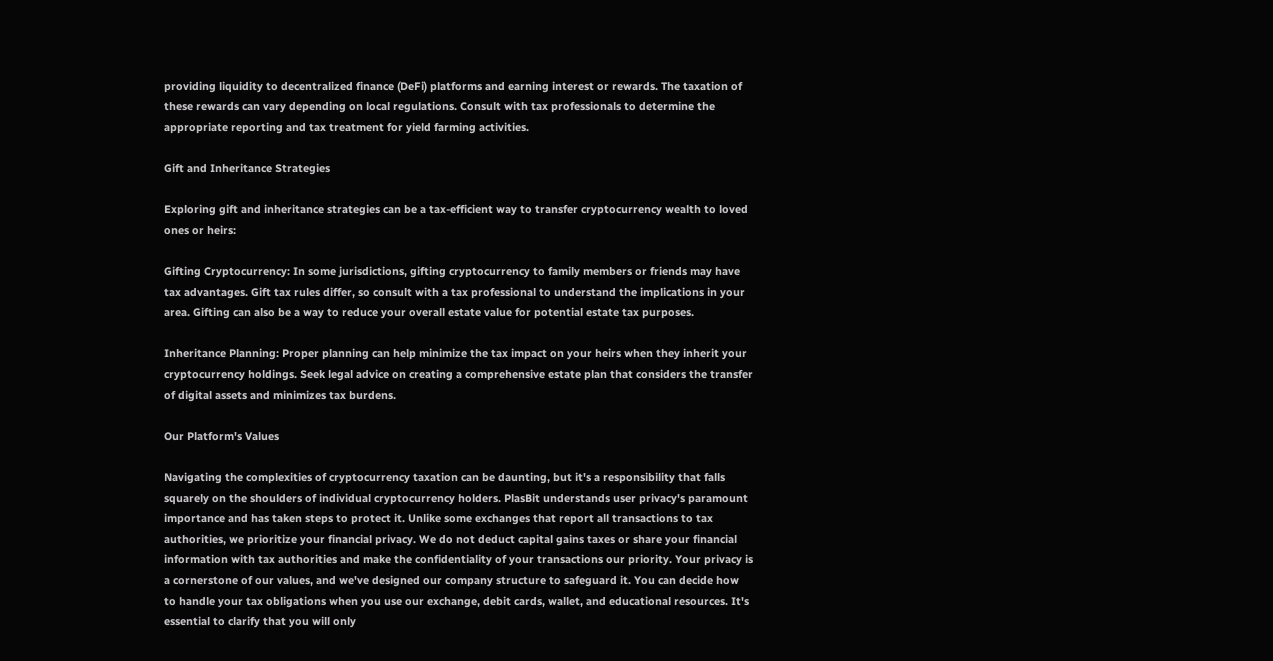providing liquidity to decentralized finance (DeFi) platforms and earning interest or rewards. The taxation of these rewards can vary depending on local regulations. Consult with tax professionals to determine the appropriate reporting and tax treatment for yield farming activities.

Gift and Inheritance Strategies

Exploring gift and inheritance strategies can be a tax-efficient way to transfer cryptocurrency wealth to loved ones or heirs:

Gifting Cryptocurrency: In some jurisdictions, gifting cryptocurrency to family members or friends may have tax advantages. Gift tax rules differ, so consult with a tax professional to understand the implications in your area. Gifting can also be a way to reduce your overall estate value for potential estate tax purposes.

Inheritance Planning: Proper planning can help minimize the tax impact on your heirs when they inherit your cryptocurrency holdings. Seek legal advice on creating a comprehensive estate plan that considers the transfer of digital assets and minimizes tax burdens.

Our Platform's Values

Navigating the complexities of cryptocurrency taxation can be daunting, but it's a responsibility that falls squarely on the shoulders of individual cryptocurrency holders. PlasBit understands user privacy's paramount importance and has taken steps to protect it. Unlike some exchanges that report all transactions to tax authorities, we prioritize your financial privacy. We do not deduct capital gains taxes or share your financial information with tax authorities and make the confidentiality of your transactions our priority. Your privacy is a cornerstone of our values, and we've designed our company structure to safeguard it. You can decide how to handle your tax obligations when you use our exchange, debit cards, wallet, and educational resources. It's essential to clarify that you will only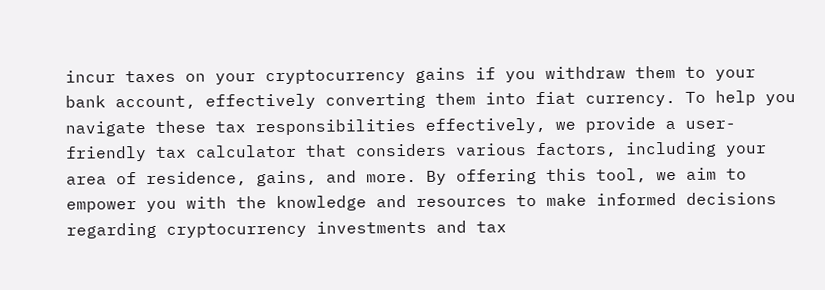incur taxes on your cryptocurrency gains if you withdraw them to your bank account, effectively converting them into fiat currency. To help you navigate these tax responsibilities effectively, we provide a user-friendly tax calculator that considers various factors, including your area of residence, gains, and more. By offering this tool, we aim to empower you with the knowledge and resources to make informed decisions regarding cryptocurrency investments and tax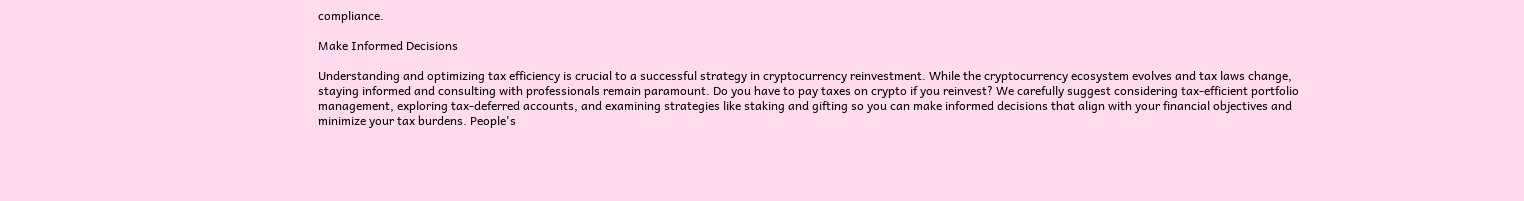compliance.

Make Informed Decisions

Understanding and optimizing tax efficiency is crucial to a successful strategy in cryptocurrency reinvestment. While the cryptocurrency ecosystem evolves and tax laws change, staying informed and consulting with professionals remain paramount. Do you have to pay taxes on crypto if you reinvest? We carefully suggest considering tax-efficient portfolio management, exploring tax-deferred accounts, and examining strategies like staking and gifting so you can make informed decisions that align with your financial objectives and minimize your tax burdens. People's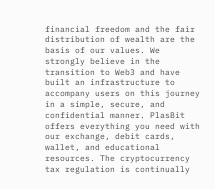financial freedom and the fair distribution of wealth are the basis of our values. We strongly believe in the transition to Web3 and have built an infrastructure to accompany users on this journey in a simple, secure, and confidential manner. PlasBit offers everything you need with our exchange, debit cards, wallet, and educational resources. The cryptocurrency tax regulation is continually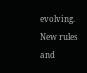evolving. New rules and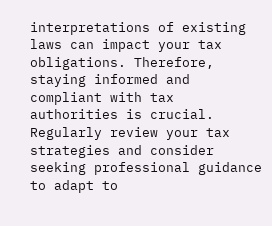interpretations of existing laws can impact your tax obligations. Therefore, staying informed and compliant with tax authorities is crucial. Regularly review your tax strategies and consider seeking professional guidance to adapt to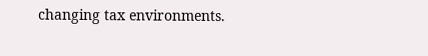changing tax environments.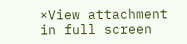×View attachment in full screen